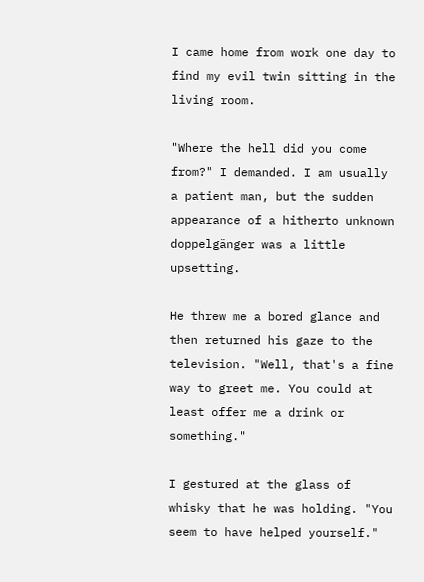I came home from work one day to find my evil twin sitting in the living room.

"Where the hell did you come from?" I demanded. I am usually a patient man, but the sudden appearance of a hitherto unknown doppelgänger was a little upsetting.

He threw me a bored glance and then returned his gaze to the television. "Well, that's a fine way to greet me. You could at least offer me a drink or something."

I gestured at the glass of whisky that he was holding. "You seem to have helped yourself."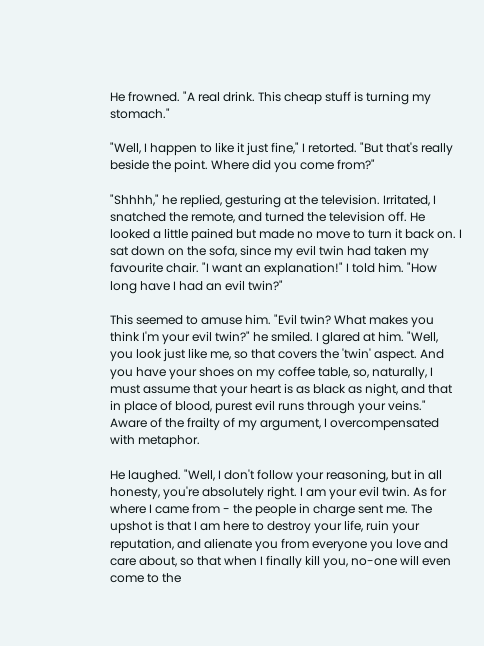He frowned. "A real drink. This cheap stuff is turning my stomach."

"Well, I happen to like it just fine," I retorted. "But that's really beside the point. Where did you come from?"

"Shhhh," he replied, gesturing at the television. Irritated, I snatched the remote, and turned the television off. He looked a little pained but made no move to turn it back on. I sat down on the sofa, since my evil twin had taken my favourite chair. "I want an explanation!" I told him. "How long have I had an evil twin?"

This seemed to amuse him. "Evil twin? What makes you think I'm your evil twin?" he smiled. I glared at him. "Well, you look just like me, so that covers the 'twin' aspect. And you have your shoes on my coffee table, so, naturally, I must assume that your heart is as black as night, and that in place of blood, purest evil runs through your veins." Aware of the frailty of my argument, I overcompensated with metaphor.

He laughed. "Well, I don't follow your reasoning, but in all honesty, you're absolutely right. I am your evil twin. As for where I came from - the people in charge sent me. The upshot is that I am here to destroy your life, ruin your reputation, and alienate you from everyone you love and care about, so that when I finally kill you, no-one will even come to the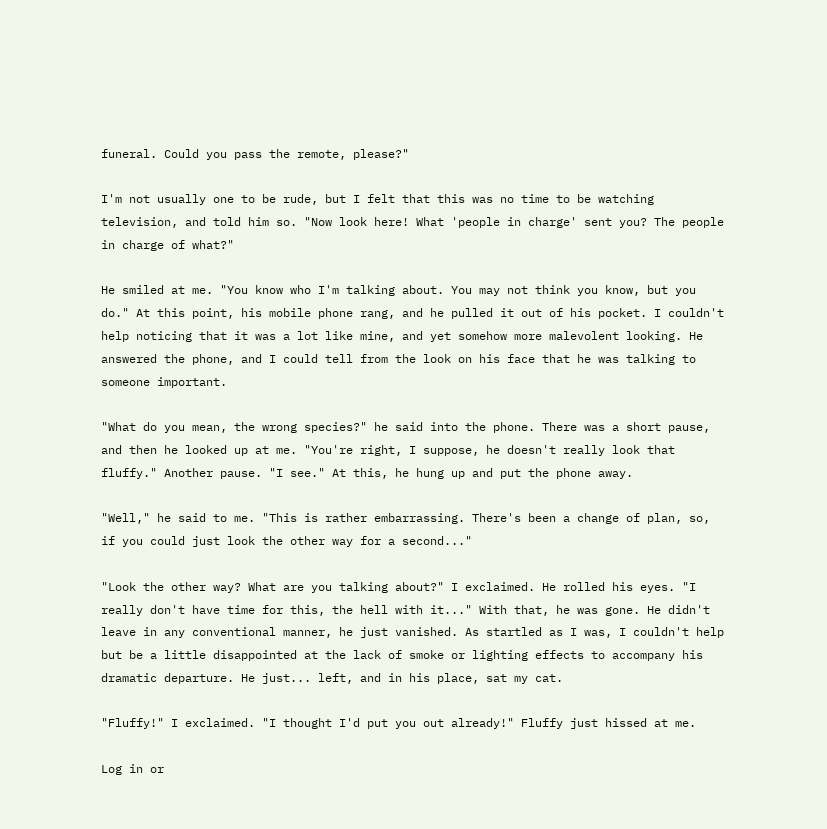funeral. Could you pass the remote, please?"

I'm not usually one to be rude, but I felt that this was no time to be watching television, and told him so. "Now look here! What 'people in charge' sent you? The people in charge of what?"

He smiled at me. "You know who I'm talking about. You may not think you know, but you do." At this point, his mobile phone rang, and he pulled it out of his pocket. I couldn't help noticing that it was a lot like mine, and yet somehow more malevolent looking. He answered the phone, and I could tell from the look on his face that he was talking to someone important.

"What do you mean, the wrong species?" he said into the phone. There was a short pause, and then he looked up at me. "You're right, I suppose, he doesn't really look that fluffy." Another pause. "I see." At this, he hung up and put the phone away.

"Well," he said to me. "This is rather embarrassing. There's been a change of plan, so, if you could just look the other way for a second..."

"Look the other way? What are you talking about?" I exclaimed. He rolled his eyes. "I really don't have time for this, the hell with it..." With that, he was gone. He didn't leave in any conventional manner, he just vanished. As startled as I was, I couldn't help but be a little disappointed at the lack of smoke or lighting effects to accompany his dramatic departure. He just... left, and in his place, sat my cat.

"Fluffy!" I exclaimed. "I thought I'd put you out already!" Fluffy just hissed at me.

Log in or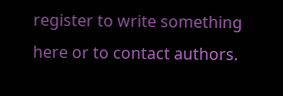register to write something here or to contact authors.